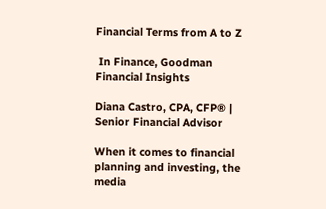Financial Terms from A to Z

 In Finance, Goodman Financial Insights

Diana Castro, CPA, CFP® | Senior Financial Advisor

When it comes to financial planning and investing, the media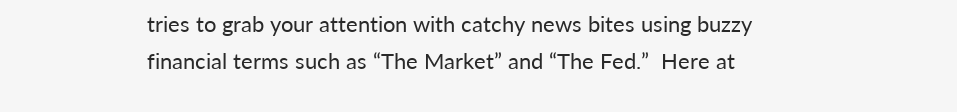tries to grab your attention with catchy news bites using buzzy financial terms such as “The Market” and “The Fed.”  Here at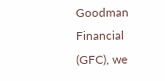Goodman Financial (GFC), we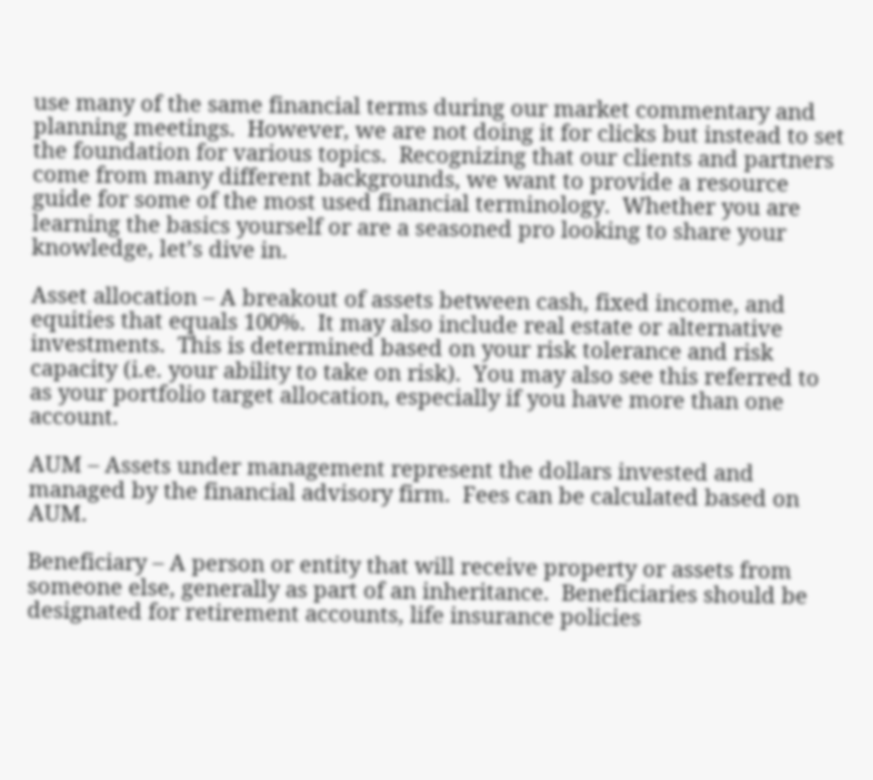use many of the same financial terms during our market commentary and planning meetings.  However, we are not doing it for clicks but instead to set the foundation for various topics.  Recognizing that our clients and partners come from many different backgrounds, we want to provide a resource guide for some of the most used financial terminology.  Whether you are learning the basics yourself or are a seasoned pro looking to share your knowledge, let’s dive in.

Asset allocation – A breakout of assets between cash, fixed income, and equities that equals 100%.  It may also include real estate or alternative investments.  This is determined based on your risk tolerance and risk capacity (i.e. your ability to take on risk).  You may also see this referred to as your portfolio target allocation, especially if you have more than one account.

AUM – Assets under management represent the dollars invested and managed by the financial advisory firm.  Fees can be calculated based on AUM.

Beneficiary – A person or entity that will receive property or assets from someone else, generally as part of an inheritance.  Beneficiaries should be designated for retirement accounts, life insurance policies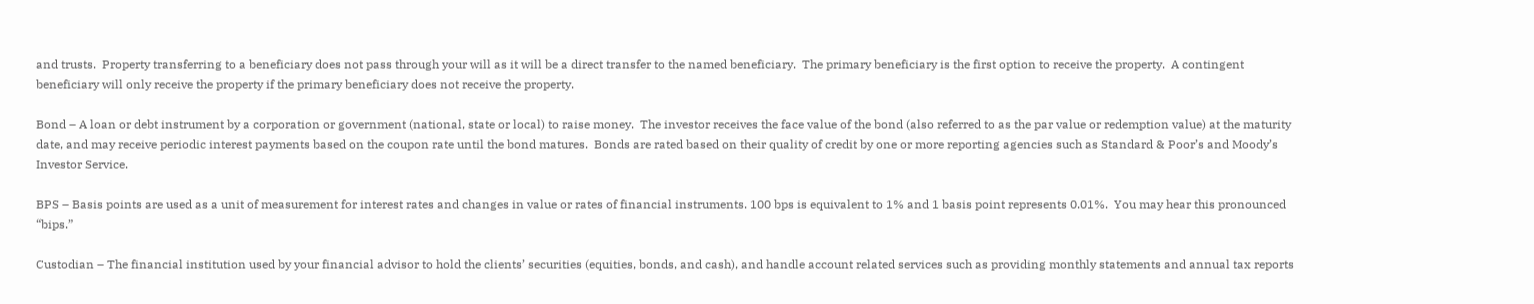and trusts.  Property transferring to a beneficiary does not pass through your will as it will be a direct transfer to the named beneficiary.  The primary beneficiary is the first option to receive the property.  A contingent beneficiary will only receive the property if the primary beneficiary does not receive the property.

Bond – A loan or debt instrument by a corporation or government (national, state or local) to raise money.  The investor receives the face value of the bond (also referred to as the par value or redemption value) at the maturity date, and may receive periodic interest payments based on the coupon rate until the bond matures.  Bonds are rated based on their quality of credit by one or more reporting agencies such as Standard & Poor’s and Moody’s Investor Service.

BPS – Basis points are used as a unit of measurement for interest rates and changes in value or rates of financial instruments. 100 bps is equivalent to 1% and 1 basis point represents 0.01%.  You may hear this pronounced “bips.”

Custodian – The financial institution used by your financial advisor to hold the clients’ securities (equities, bonds, and cash), and handle account related services such as providing monthly statements and annual tax reports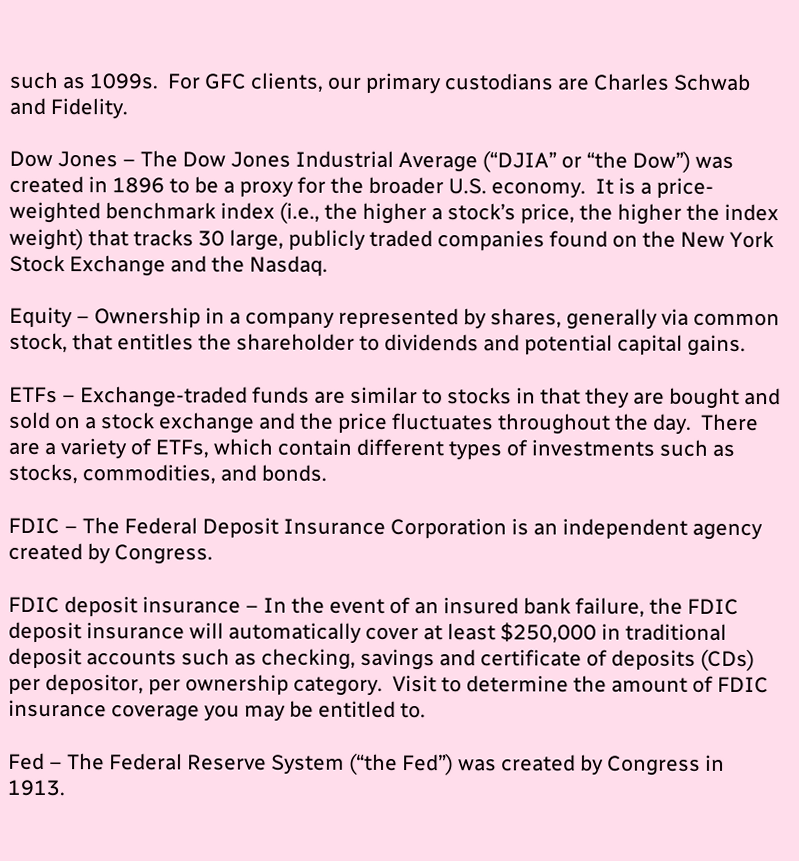such as 1099s.  For GFC clients, our primary custodians are Charles Schwab and Fidelity.

Dow Jones – The Dow Jones Industrial Average (“DJIA” or “the Dow”) was created in 1896 to be a proxy for the broader U.S. economy.  It is a price-weighted benchmark index (i.e., the higher a stock’s price, the higher the index weight) that tracks 30 large, publicly traded companies found on the New York Stock Exchange and the Nasdaq.

Equity – Ownership in a company represented by shares, generally via common stock, that entitles the shareholder to dividends and potential capital gains.

ETFs – Exchange-traded funds are similar to stocks in that they are bought and sold on a stock exchange and the price fluctuates throughout the day.  There are a variety of ETFs, which contain different types of investments such as stocks, commodities, and bonds.

FDIC – The Federal Deposit Insurance Corporation is an independent agency created by Congress.

FDIC deposit insurance – In the event of an insured bank failure, the FDIC deposit insurance will automatically cover at least $250,000 in traditional deposit accounts such as checking, savings and certificate of deposits (CDs) per depositor, per ownership category.  Visit to determine the amount of FDIC insurance coverage you may be entitled to.

Fed – The Federal Reserve System (“the Fed”) was created by Congress in 1913.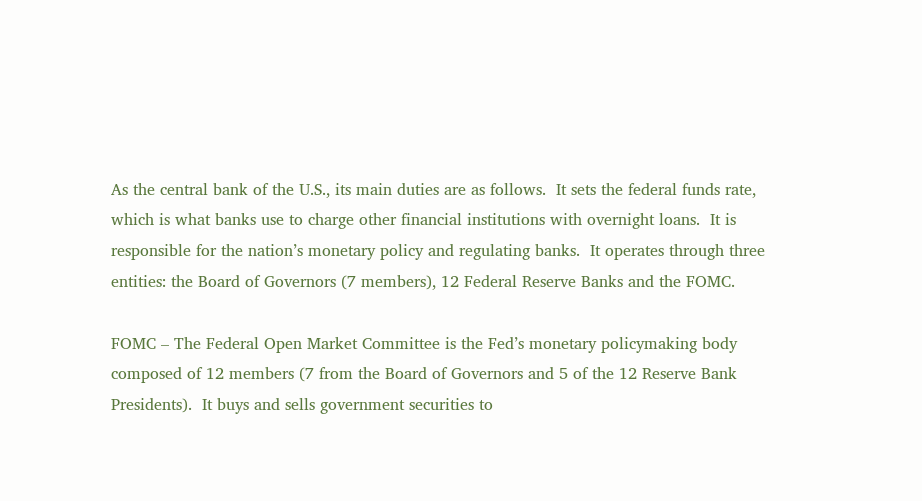As the central bank of the U.S., its main duties are as follows.  It sets the federal funds rate, which is what banks use to charge other financial institutions with overnight loans.  It is responsible for the nation’s monetary policy and regulating banks.  It operates through three entities: the Board of Governors (7 members), 12 Federal Reserve Banks and the FOMC.

FOMC – The Federal Open Market Committee is the Fed’s monetary policymaking body composed of 12 members (7 from the Board of Governors and 5 of the 12 Reserve Bank Presidents).  It buys and sells government securities to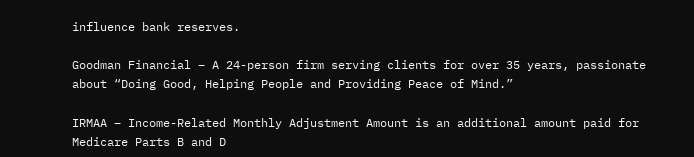influence bank reserves.

Goodman Financial – A 24-person firm serving clients for over 35 years, passionate about “Doing Good, Helping People and Providing Peace of Mind.”

IRMAA – Income-Related Monthly Adjustment Amount is an additional amount paid for Medicare Parts B and D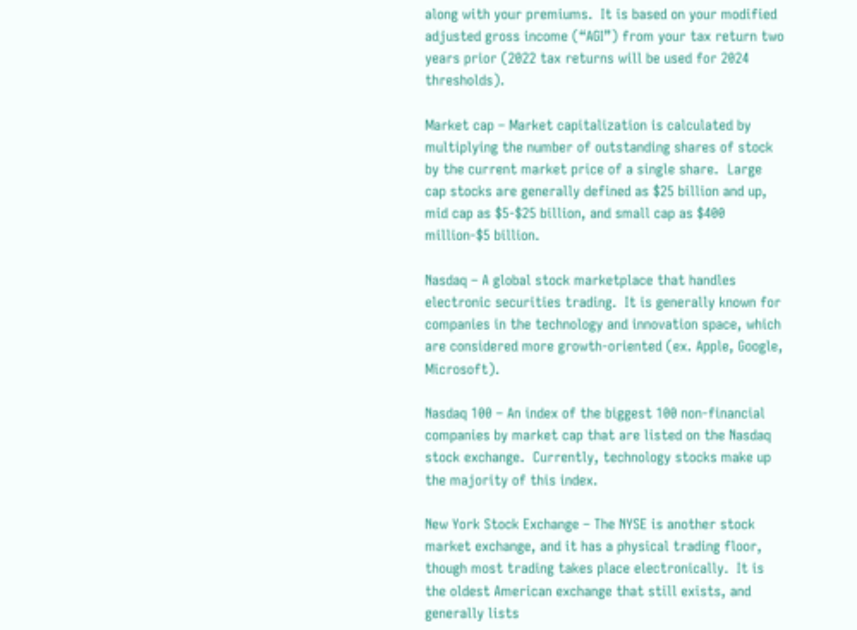along with your premiums.  It is based on your modified adjusted gross income (“AGI”) from your tax return two years prior (2022 tax returns will be used for 2024 thresholds).

Market cap – Market capitalization is calculated by multiplying the number of outstanding shares of stock by the current market price of a single share.  Large cap stocks are generally defined as $25 billion and up, mid cap as $5-$25 billion, and small cap as $400 million-$5 billion.

Nasdaq – A global stock marketplace that handles electronic securities trading.  It is generally known for companies in the technology and innovation space, which are considered more growth-oriented (ex. Apple, Google, Microsoft).

Nasdaq 100 – An index of the biggest 100 non-financial companies by market cap that are listed on the Nasdaq stock exchange.  Currently, technology stocks make up the majority of this index.

New York Stock Exchange – The NYSE is another stock market exchange, and it has a physical trading floor, though most trading takes place electronically.  It is the oldest American exchange that still exists, and generally lists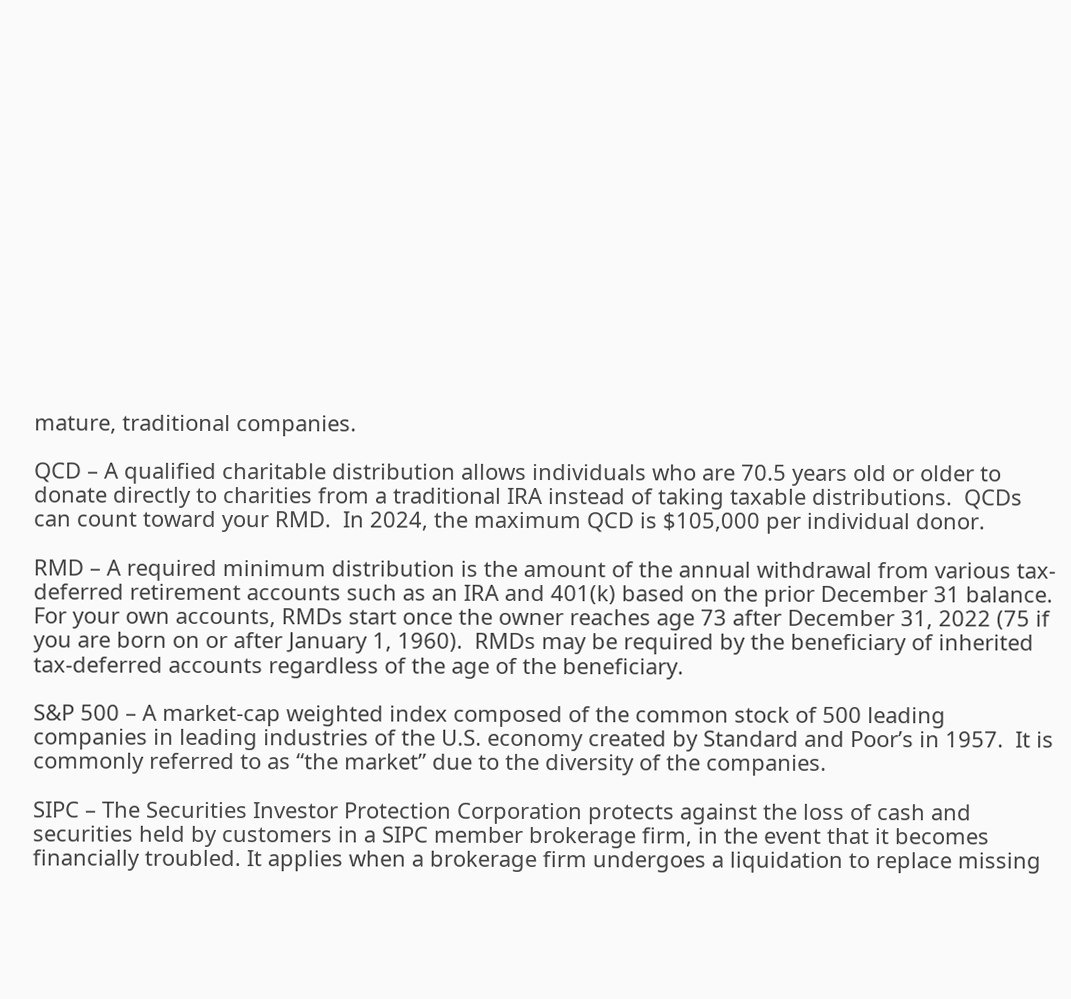mature, traditional companies.

QCD – A qualified charitable distribution allows individuals who are 70.5 years old or older to donate directly to charities from a traditional IRA instead of taking taxable distributions.  QCDs can count toward your RMD.  In 2024, the maximum QCD is $105,000 per individual donor.

RMD – A required minimum distribution is the amount of the annual withdrawal from various tax-deferred retirement accounts such as an IRA and 401(k) based on the prior December 31 balance.  For your own accounts, RMDs start once the owner reaches age 73 after December 31, 2022 (75 if you are born on or after January 1, 1960).  RMDs may be required by the beneficiary of inherited tax-deferred accounts regardless of the age of the beneficiary.

S&P 500 – A market-cap weighted index composed of the common stock of 500 leading companies in leading industries of the U.S. economy created by Standard and Poor’s in 1957.  It is commonly referred to as “the market” due to the diversity of the companies.

SIPC – The Securities Investor Protection Corporation protects against the loss of cash and securities held by customers in a SIPC member brokerage firm, in the event that it becomes financially troubled. It applies when a brokerage firm undergoes a liquidation to replace missing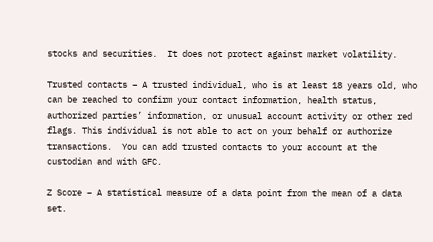stocks and securities.  It does not protect against market volatility.

Trusted contacts – A trusted individual, who is at least 18 years old, who can be reached to confirm your contact information, health status, authorized parties’ information, or unusual account activity or other red flags. This individual is not able to act on your behalf or authorize transactions.  You can add trusted contacts to your account at the custodian and with GFC.

Z Score – A statistical measure of a data point from the mean of a data set.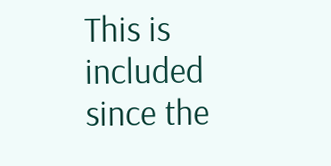This is included since the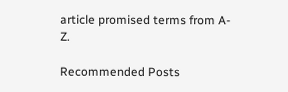article promised terms from A-Z.

Recommended Posts